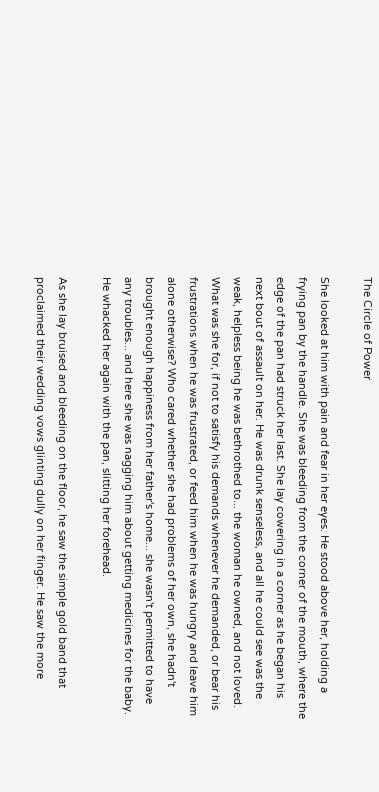The Circle of Power

She looked at him with pain and fear in her eyes. He stood above her, holding a frying pan by the handle. She was bleeding from the corner of the mouth, where the edge of the pan had struck her last. She lay cowering in a corner as he began his next bout of assault on her. He was drunk senseless, and all he could see was the weak, helpless being he was bethrothed to... the woman he owned, and not loved. What was she for, if not to satisfy his demands whenever he demanded, or bear his frustrations when he was frustrated, or feed him when he was hungry and leave him alone otherwise? Who cared whether she had problems of her own, she hadn't brought enough happiness from her father's home... she wasn't permitted to have any troubles... and here she was nagging him about getting medicines for the baby. He whacked her again with the pan, slitting her forehead.

As she lay bruised and bleeding on the floor, he saw the simple gold band that proclaimed their wedding vows glinting dully on her finger. He saw the more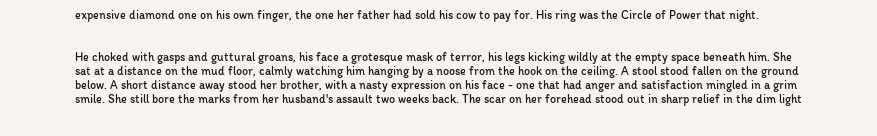expensive diamond one on his own finger, the one her father had sold his cow to pay for. His ring was the Circle of Power that night.


He choked with gasps and guttural groans, his face a grotesque mask of terror, his legs kicking wildly at the empty space beneath him. She sat at a distance on the mud floor, calmly watching him hanging by a noose from the hook on the ceiling. A stool stood fallen on the ground below. A short distance away stood her brother, with a nasty expression on his face - one that had anger and satisfaction mingled in a grim smile. She still bore the marks from her husband's assault two weeks back. The scar on her forehead stood out in sharp relief in the dim light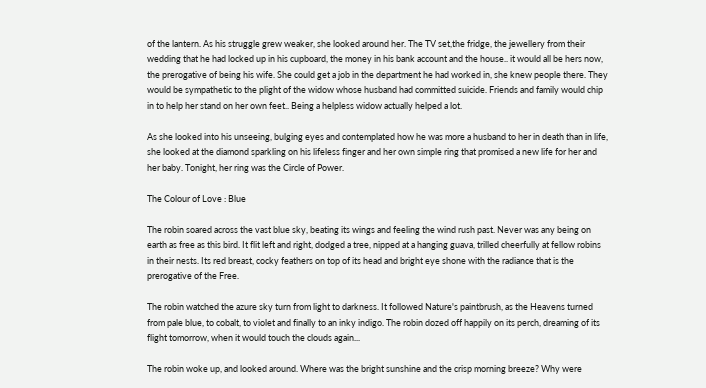of the lantern. As his struggle grew weaker, she looked around her. The TV set,the fridge, the jewellery from their wedding that he had locked up in his cupboard, the money in his bank account and the house.. it would all be hers now, the prerogative of being his wife. She could get a job in the department he had worked in, she knew people there. They would be sympathetic to the plight of the widow whose husband had committed suicide. Friends and family would chip in to help her stand on her own feet.. Being a helpless widow actually helped a lot.

As she looked into his unseeing, bulging eyes and contemplated how he was more a husband to her in death than in life, she looked at the diamond sparkling on his lifeless finger and her own simple ring that promised a new life for her and her baby. Tonight, her ring was the Circle of Power.

The Colour of Love : Blue

The robin soared across the vast blue sky, beating its wings and feeling the wind rush past. Never was any being on earth as free as this bird. It flit left and right, dodged a tree, nipped at a hanging guava, trilled cheerfully at fellow robins in their nests. Its red breast, cocky feathers on top of its head and bright eye shone with the radiance that is the prerogative of the Free.

The robin watched the azure sky turn from light to darkness. It followed Nature's paintbrush, as the Heavens turned from pale blue, to cobalt, to violet and finally to an inky indigo. The robin dozed off happily on its perch, dreaming of its flight tomorrow, when it would touch the clouds again...

The robin woke up, and looked around. Where was the bright sunshine and the crisp morning breeze? Why were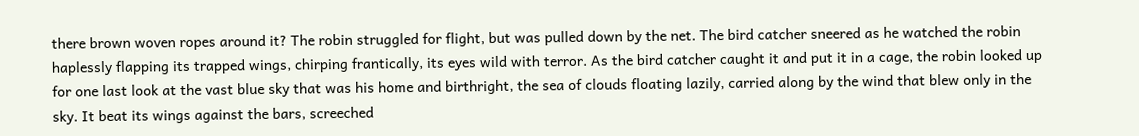there brown woven ropes around it? The robin struggled for flight, but was pulled down by the net. The bird catcher sneered as he watched the robin haplessly flapping its trapped wings, chirping frantically, its eyes wild with terror. As the bird catcher caught it and put it in a cage, the robin looked up for one last look at the vast blue sky that was his home and birthright, the sea of clouds floating lazily, carried along by the wind that blew only in the sky. It beat its wings against the bars, screeched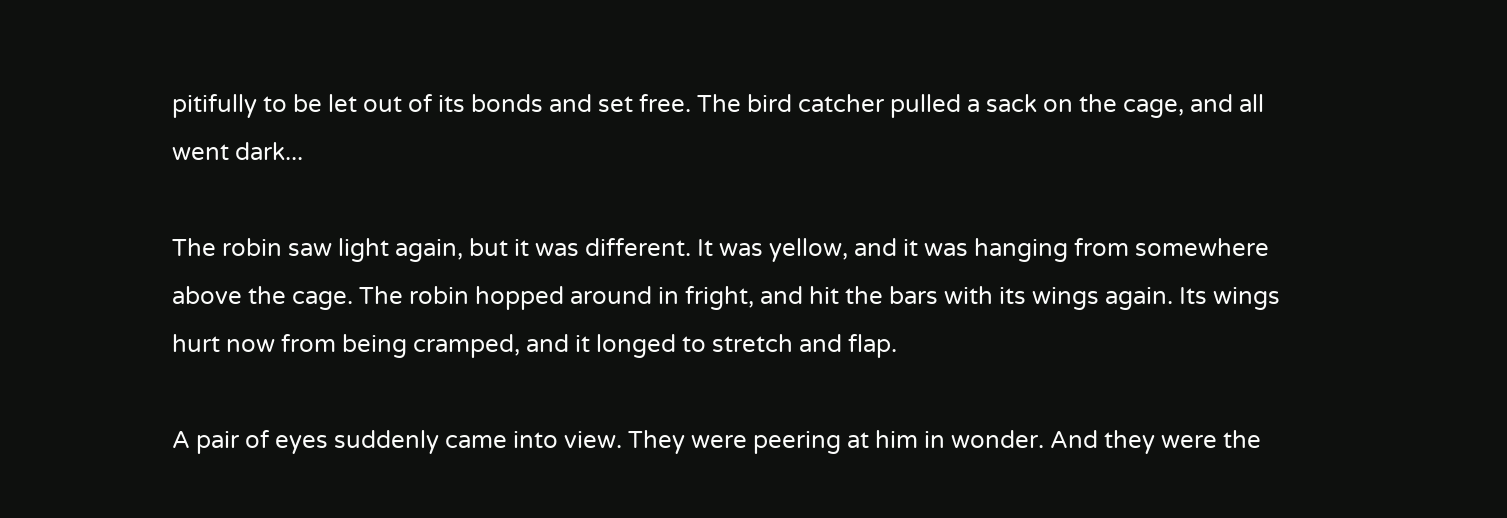pitifully to be let out of its bonds and set free. The bird catcher pulled a sack on the cage, and all went dark...

The robin saw light again, but it was different. It was yellow, and it was hanging from somewhere above the cage. The robin hopped around in fright, and hit the bars with its wings again. Its wings hurt now from being cramped, and it longed to stretch and flap.

A pair of eyes suddenly came into view. They were peering at him in wonder. And they were the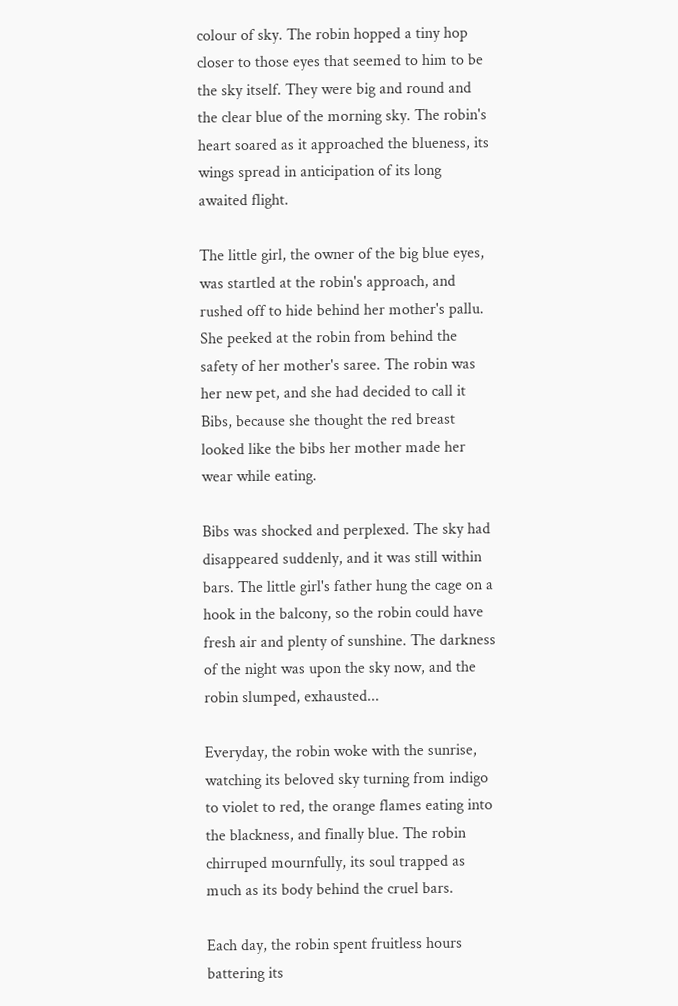colour of sky. The robin hopped a tiny hop closer to those eyes that seemed to him to be the sky itself. They were big and round and the clear blue of the morning sky. The robin's heart soared as it approached the blueness, its wings spread in anticipation of its long awaited flight.

The little girl, the owner of the big blue eyes, was startled at the robin's approach, and rushed off to hide behind her mother's pallu. She peeked at the robin from behind the safety of her mother's saree. The robin was her new pet, and she had decided to call it Bibs, because she thought the red breast looked like the bibs her mother made her wear while eating.

Bibs was shocked and perplexed. The sky had disappeared suddenly, and it was still within bars. The little girl's father hung the cage on a hook in the balcony, so the robin could have fresh air and plenty of sunshine. The darkness of the night was upon the sky now, and the robin slumped, exhausted...

Everyday, the robin woke with the sunrise, watching its beloved sky turning from indigo to violet to red, the orange flames eating into the blackness, and finally blue. The robin chirruped mournfully, its soul trapped as much as its body behind the cruel bars.

Each day, the robin spent fruitless hours battering its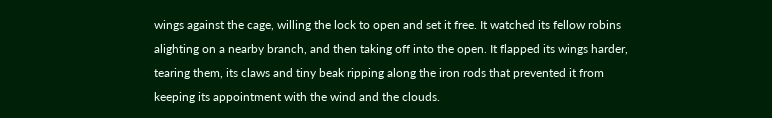wings against the cage, willing the lock to open and set it free. It watched its fellow robins alighting on a nearby branch, and then taking off into the open. It flapped its wings harder, tearing them, its claws and tiny beak ripping along the iron rods that prevented it from keeping its appointment with the wind and the clouds.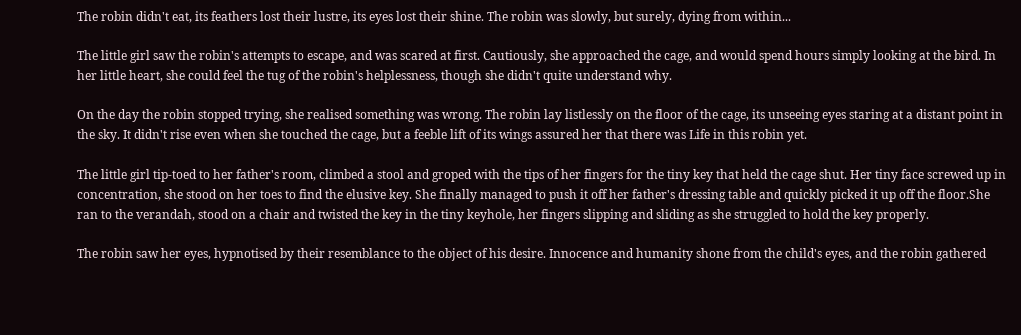The robin didn't eat, its feathers lost their lustre, its eyes lost their shine. The robin was slowly, but surely, dying from within...

The little girl saw the robin's attempts to escape, and was scared at first. Cautiously, she approached the cage, and would spend hours simply looking at the bird. In her little heart, she could feel the tug of the robin's helplessness, though she didn't quite understand why.

On the day the robin stopped trying, she realised something was wrong. The robin lay listlessly on the floor of the cage, its unseeing eyes staring at a distant point in the sky. It didn't rise even when she touched the cage, but a feeble lift of its wings assured her that there was Life in this robin yet.

The little girl tip-toed to her father's room, climbed a stool and groped with the tips of her fingers for the tiny key that held the cage shut. Her tiny face screwed up in concentration, she stood on her toes to find the elusive key. She finally managed to push it off her father's dressing table and quickly picked it up off the floor.She ran to the verandah, stood on a chair and twisted the key in the tiny keyhole, her fingers slipping and sliding as she struggled to hold the key properly.

The robin saw her eyes, hypnotised by their resemblance to the object of his desire. Innocence and humanity shone from the child's eyes, and the robin gathered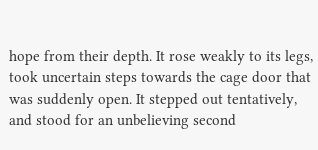hope from their depth. It rose weakly to its legs, took uncertain steps towards the cage door that was suddenly open. It stepped out tentatively, and stood for an unbelieving second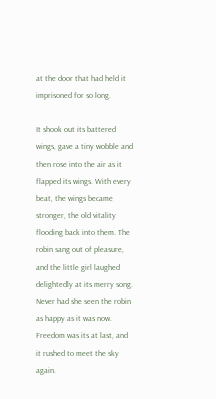at the door that had held it imprisoned for so long.

It shook out its battered wings, gave a tiny wobble and then rose into the air as it flapped its wings. With every beat, the wings became stronger, the old vitality flooding back into them. The robin sang out of pleasure, and the little girl laughed delightedly at its merry song. Never had she seen the robin as happy as it was now. Freedom was its at last, and it rushed to meet the sky again.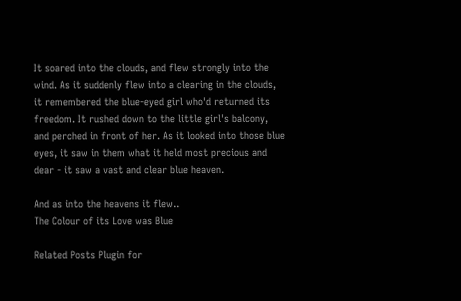It soared into the clouds, and flew strongly into the wind. As it suddenly flew into a clearing in the clouds, it remembered the blue-eyed girl who'd returned its freedom. It rushed down to the little girl's balcony, and perched in front of her. As it looked into those blue eyes, it saw in them what it held most precious and dear - it saw a vast and clear blue heaven.

And as into the heavens it flew..
The Colour of its Love was Blue

Related Posts Plugin for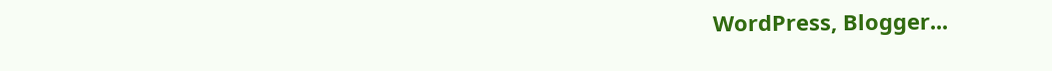WordPress, Blogger...